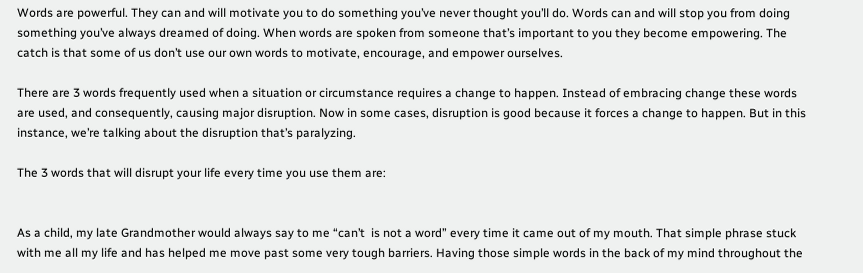Words are powerful. They can and will motivate you to do something you’ve never thought you’ll do. Words can and will stop you from doing something you’ve always dreamed of doing. When words are spoken from someone that’s important to you they become empowering. The catch is that some of us don’t use our own words to motivate, encourage, and empower ourselves.

There are 3 words frequently used when a situation or circumstance requires a change to happen. Instead of embracing change these words are used, and consequently, causing major disruption. Now in some cases, disruption is good because it forces a change to happen. But in this instance, we’re talking about the disruption that’s paralyzing.

The 3 words that will disrupt your life every time you use them are:


As a child, my late Grandmother would always say to me “can’t  is not a word” every time it came out of my mouth. That simple phrase stuck with me all my life and has helped me move past some very tough barriers. Having those simple words in the back of my mind throughout the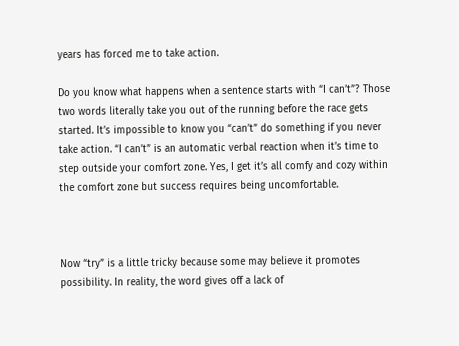years has forced me to take action.

Do you know what happens when a sentence starts with “I can’t”? Those two words literally take you out of the running before the race gets started. It’s impossible to know you “can’t” do something if you never take action. “I can’t” is an automatic verbal reaction when it’s time to step outside your comfort zone. Yes, I get it’s all comfy and cozy within the comfort zone but success requires being uncomfortable.



Now “try” is a little tricky because some may believe it promotes possibility. In reality, the word gives off a lack of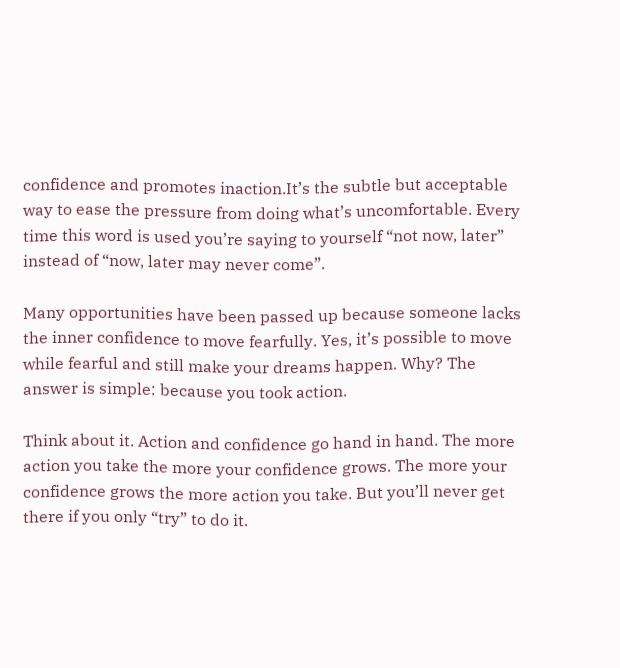confidence and promotes inaction.It’s the subtle but acceptable way to ease the pressure from doing what’s uncomfortable. Every time this word is used you’re saying to yourself “not now, later” instead of “now, later may never come”.

Many opportunities have been passed up because someone lacks the inner confidence to move fearfully. Yes, it’s possible to move while fearful and still make your dreams happen. Why? The answer is simple: because you took action.

Think about it. Action and confidence go hand in hand. The more action you take the more your confidence grows. The more your confidence grows the more action you take. But you’ll never get there if you only “try” to do it.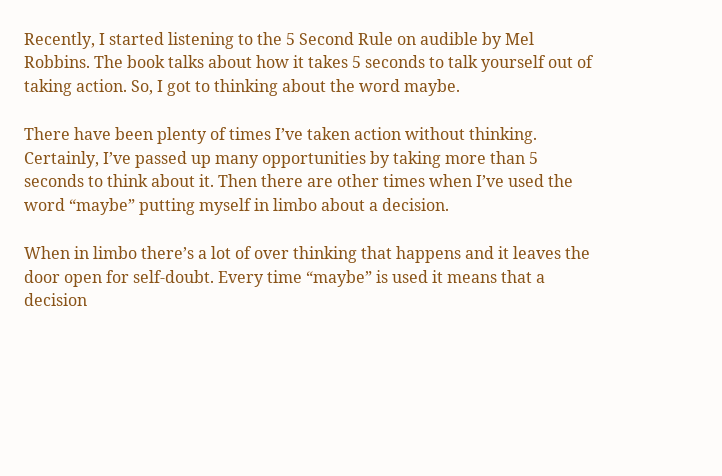Recently, I started listening to the 5 Second Rule on audible by Mel Robbins. The book talks about how it takes 5 seconds to talk yourself out of taking action. So, I got to thinking about the word maybe.

There have been plenty of times I’ve taken action without thinking. Certainly, I’ve passed up many opportunities by taking more than 5 seconds to think about it. Then there are other times when I’ve used the word “maybe” putting myself in limbo about a decision.

When in limbo there’s a lot of over thinking that happens and it leaves the door open for self-doubt. Every time “maybe” is used it means that a decision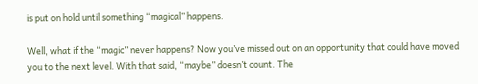is put on hold until something “magical” happens.

Well, what if the “magic” never happens? Now you’ve missed out on an opportunity that could have moved you to the next level. With that said, “maybe” doesn’t count. The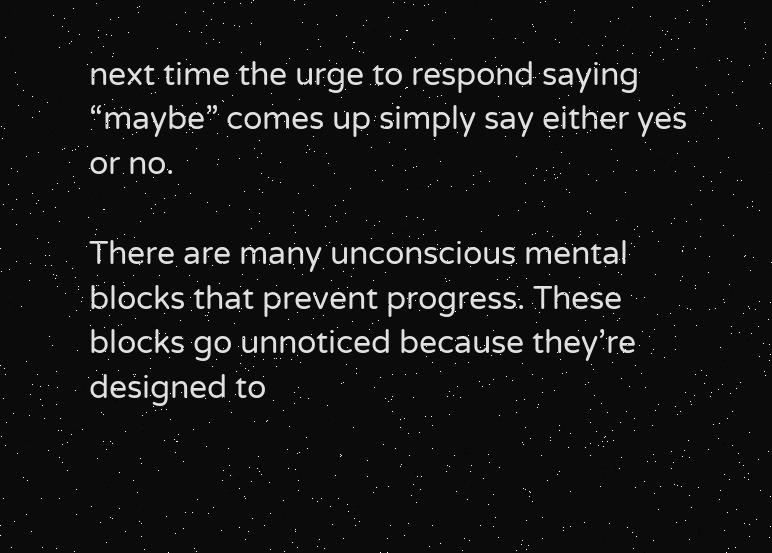next time the urge to respond saying “maybe” comes up simply say either yes or no.

There are many unconscious mental blocks that prevent progress. These blocks go unnoticed because they’re designed to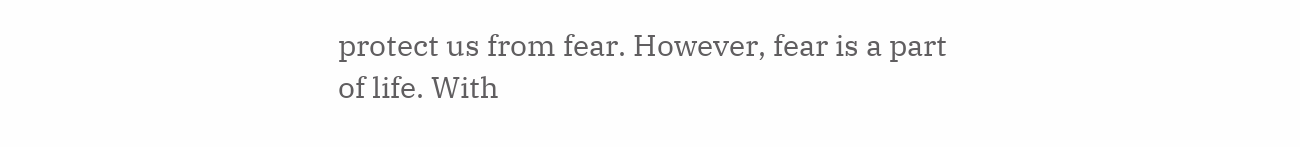protect us from fear. However, fear is a part of life. With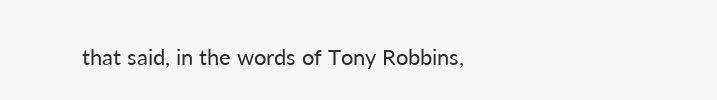that said, in the words of Tony Robbins,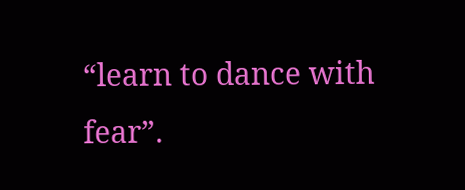“learn to dance with fear”.